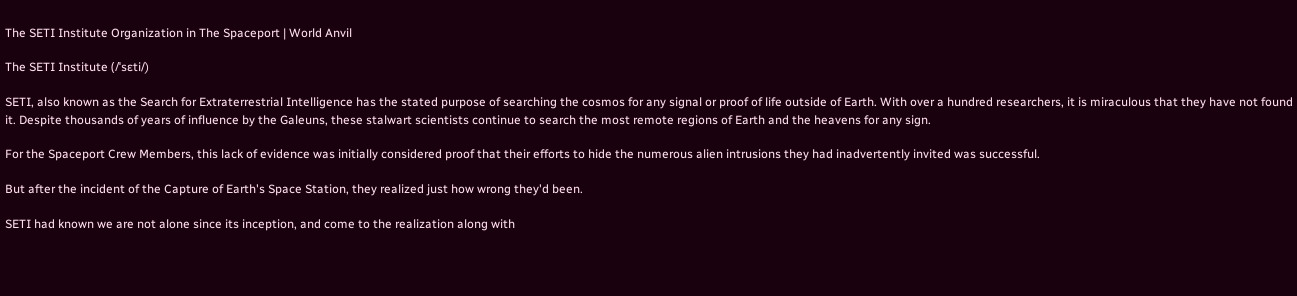The SETI Institute Organization in The Spaceport | World Anvil

The SETI Institute (/ˈsɛti/)

SETI, also known as the Search for Extraterrestrial Intelligence has the stated purpose of searching the cosmos for any signal or proof of life outside of Earth. With over a hundred researchers, it is miraculous that they have not found it. Despite thousands of years of influence by the Galeuns, these stalwart scientists continue to search the most remote regions of Earth and the heavens for any sign.

For the Spaceport Crew Members, this lack of evidence was initially considered proof that their efforts to hide the numerous alien intrusions they had inadvertently invited was successful.

But after the incident of the Capture of Earth's Space Station, they realized just how wrong they'd been.

SETI had known we are not alone since its inception, and come to the realization along with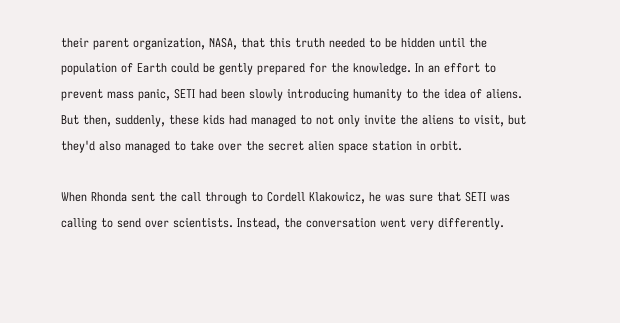their parent organization, NASA, that this truth needed to be hidden until the population of Earth could be gently prepared for the knowledge. In an effort to prevent mass panic, SETI had been slowly introducing humanity to the idea of aliens. But then, suddenly, these kids had managed to not only invite the aliens to visit, but they'd also managed to take over the secret alien space station in orbit.

When Rhonda sent the call through to Cordell Klakowicz, he was sure that SETI was calling to send over scientists. Instead, the conversation went very differently.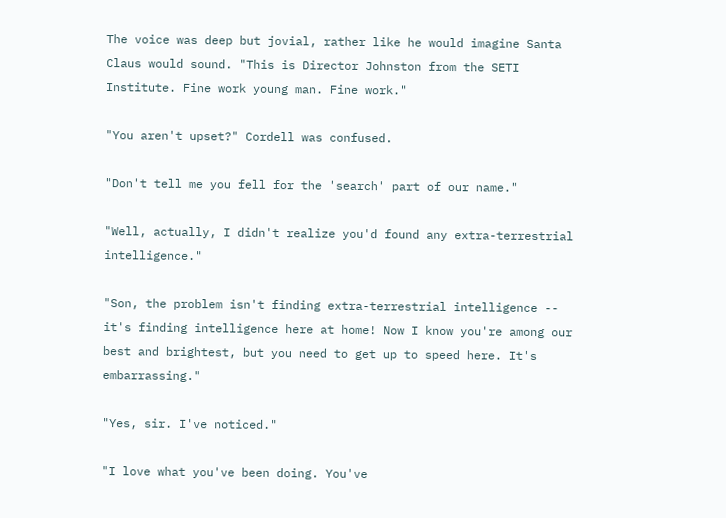The voice was deep but jovial, rather like he would imagine Santa Claus would sound. "This is Director Johnston from the SETI Institute. Fine work young man. Fine work."

"You aren't upset?" Cordell was confused.

"Don't tell me you fell for the 'search' part of our name."

"Well, actually, I didn't realize you'd found any extra-terrestrial intelligence."

"Son, the problem isn't finding extra-terrestrial intelligence -- it's finding intelligence here at home! Now I know you're among our best and brightest, but you need to get up to speed here. It's embarrassing."

"Yes, sir. I've noticed."

"I love what you've been doing. You've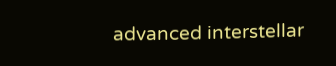advanced interstellar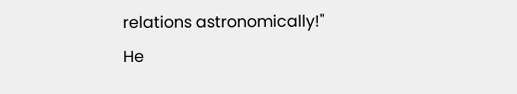relations astronomically!" He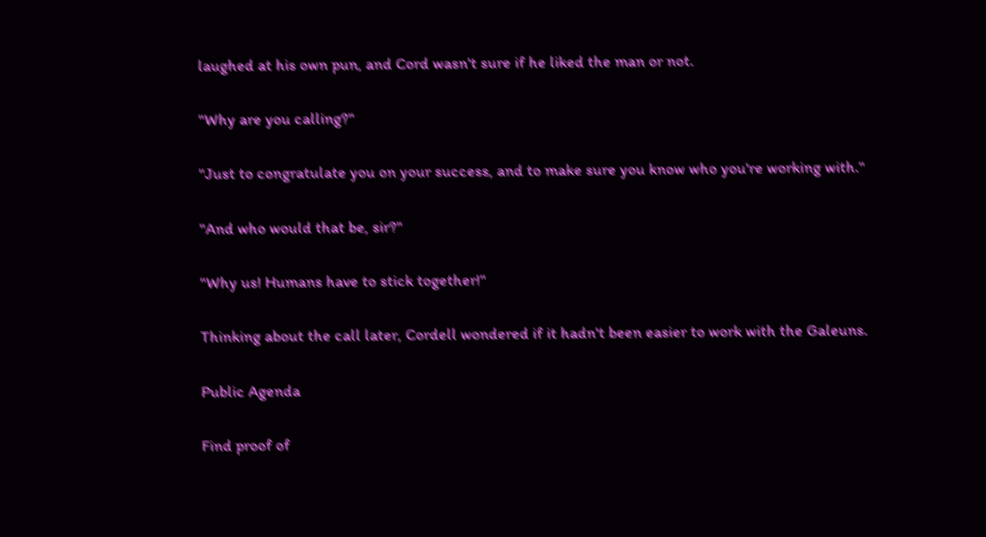laughed at his own pun, and Cord wasn't sure if he liked the man or not.

"Why are you calling?"

"Just to congratulate you on your success, and to make sure you know who you're working with."

"And who would that be, sir?"

"Why us! Humans have to stick together!"

Thinking about the call later, Cordell wondered if it hadn't been easier to work with the Galeuns.

Public Agenda

Find proof of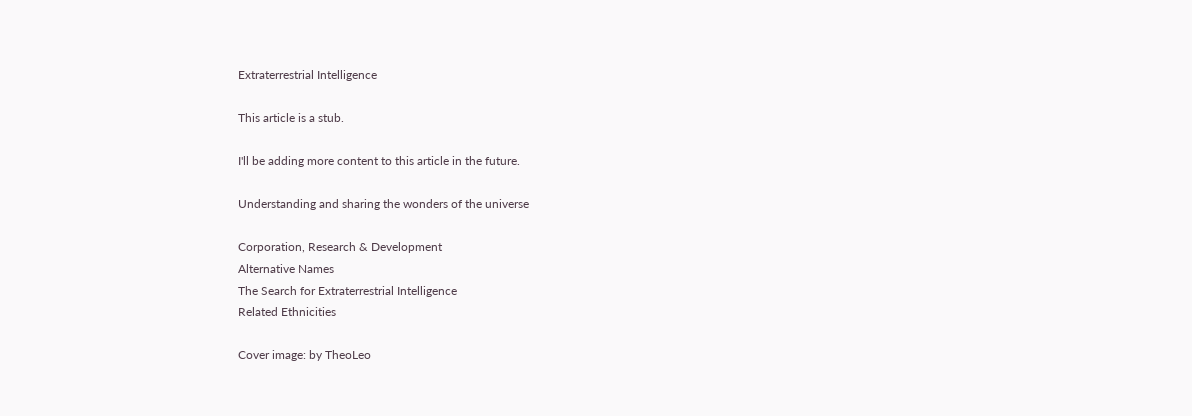Extraterrestrial Intelligence

This article is a stub.

I'll be adding more content to this article in the future.

Understanding and sharing the wonders of the universe

Corporation, Research & Development
Alternative Names
The Search for Extraterrestrial Intelligence
Related Ethnicities

Cover image: by TheoLeo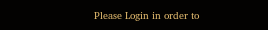Please Login in order to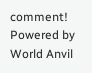comment!
Powered by World Anvil